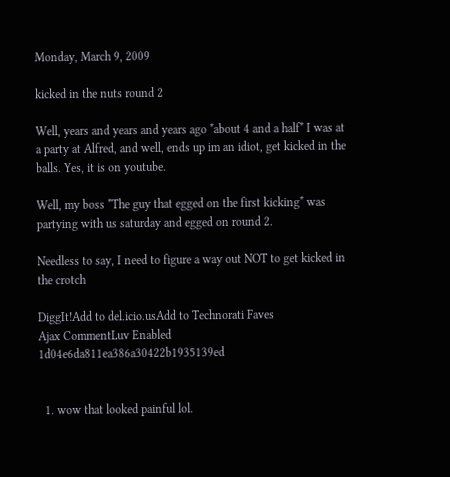Monday, March 9, 2009

kicked in the nuts round 2

Well, years and years and years ago *about 4 and a half* I was at a party at Alfred, and well, ends up im an idiot, get kicked in the balls. Yes, it is on youtube.

Well, my boss *The guy that egged on the first kicking* was partying with us saturday and egged on round 2.

Needless to say, I need to figure a way out NOT to get kicked in the crotch

DiggIt!Add to del.icio.usAdd to Technorati Faves
Ajax CommentLuv Enabled 1d04e6da811ea386a30422b1935139ed


  1. wow that looked painful lol.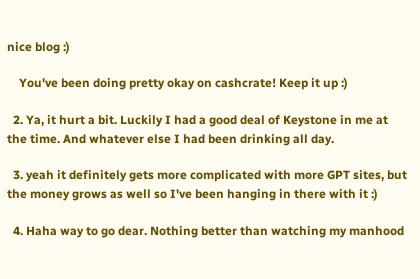nice blog :)

    You've been doing pretty okay on cashcrate! Keep it up :)

  2. Ya, it hurt a bit. Luckily I had a good deal of Keystone in me at the time. And whatever else I had been drinking all day.

  3. yeah it definitely gets more complicated with more GPT sites, but the money grows as well so I've been hanging in there with it :)

  4. Haha way to go dear. Nothing better than watching my manhood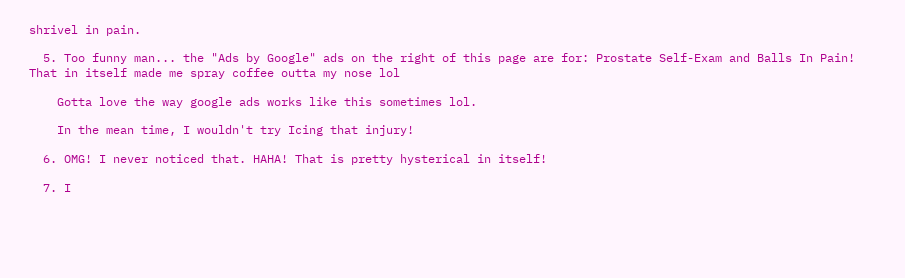shrivel in pain.

  5. Too funny man... the "Ads by Google" ads on the right of this page are for: Prostate Self-Exam and Balls In Pain! That in itself made me spray coffee outta my nose lol

    Gotta love the way google ads works like this sometimes lol.

    In the mean time, I wouldn't try Icing that injury!

  6. OMG! I never noticed that. HAHA! That is pretty hysterical in itself!

  7. I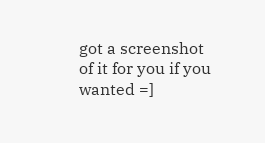got a screenshot of it for you if you wanted =]